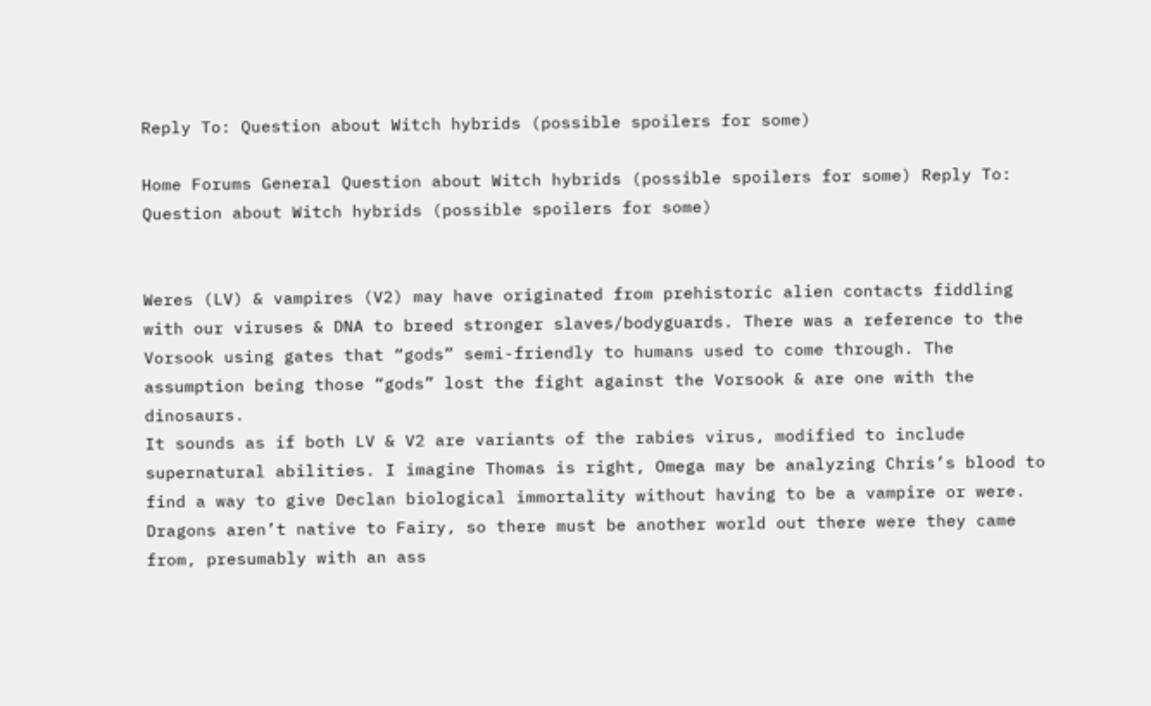Reply To: Question about Witch hybrids (possible spoilers for some)

Home Forums General Question about Witch hybrids (possible spoilers for some) Reply To: Question about Witch hybrids (possible spoilers for some)


Weres (LV) & vampires (V2) may have originated from prehistoric alien contacts fiddling with our viruses & DNA to breed stronger slaves/bodyguards. There was a reference to the Vorsook using gates that “gods” semi-friendly to humans used to come through. The assumption being those “gods” lost the fight against the Vorsook & are one with the dinosaurs.
It sounds as if both LV & V2 are variants of the rabies virus, modified to include supernatural abilities. I imagine Thomas is right, Omega may be analyzing Chris’s blood to find a way to give Declan biological immortality without having to be a vampire or were.
Dragons aren’t native to Fairy, so there must be another world out there were they came from, presumably with an ass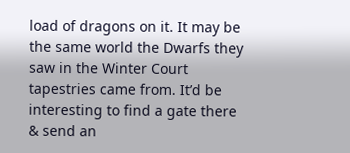load of dragons on it. It may be the same world the Dwarfs they saw in the Winter Court tapestries came from. It’d be interesting to find a gate there & send an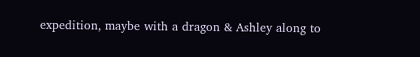expedition, maybe with a dragon & Ashley along to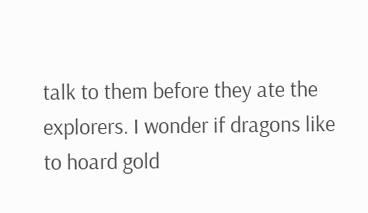talk to them before they ate the explorers. I wonder if dragons like to hoard gold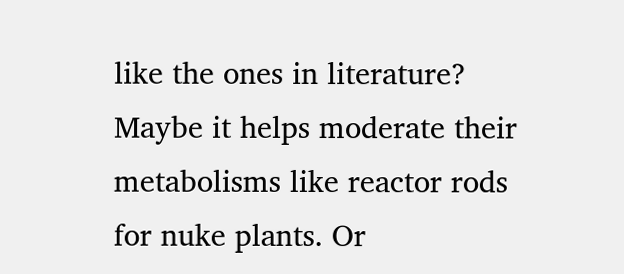like the ones in literature? Maybe it helps moderate their metabolisms like reactor rods for nuke plants. Or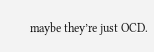maybe they’re just OCD.